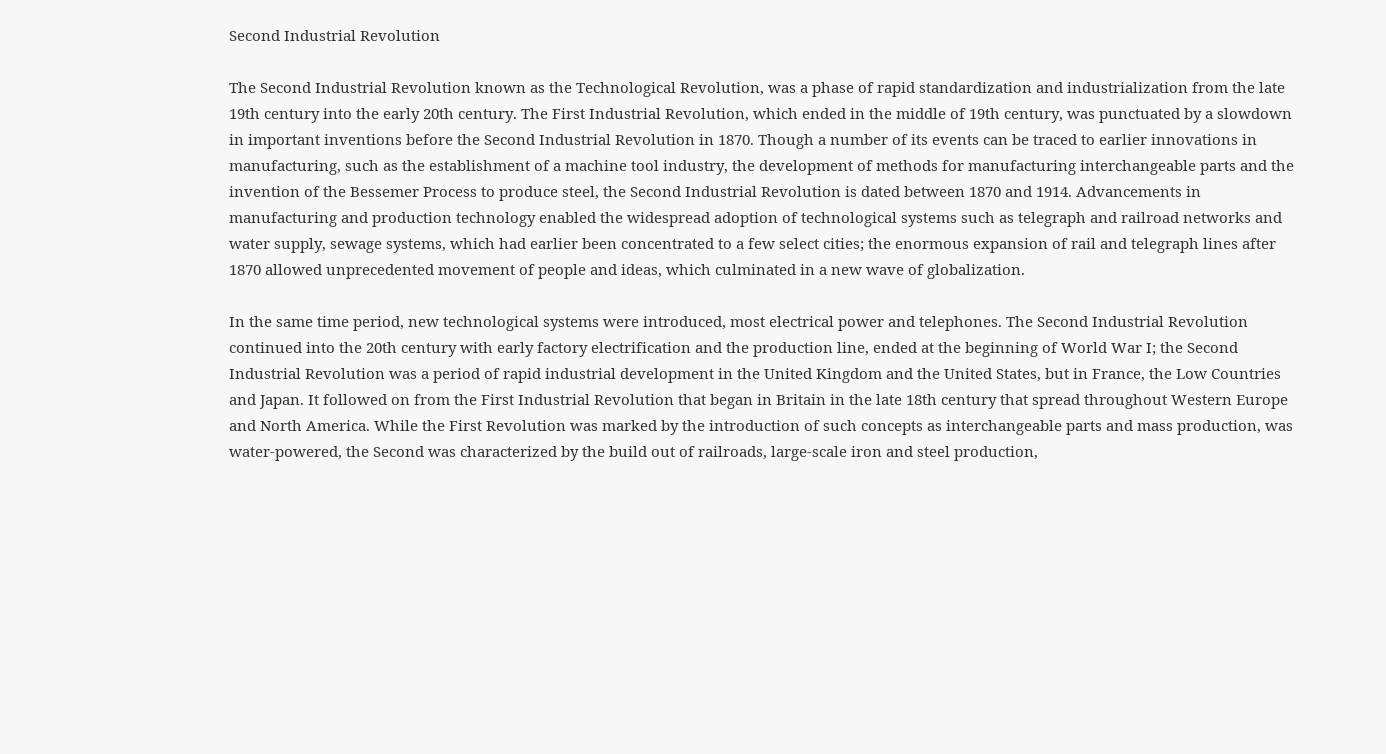Second Industrial Revolution

The Second Industrial Revolution known as the Technological Revolution, was a phase of rapid standardization and industrialization from the late 19th century into the early 20th century. The First Industrial Revolution, which ended in the middle of 19th century, was punctuated by a slowdown in important inventions before the Second Industrial Revolution in 1870. Though a number of its events can be traced to earlier innovations in manufacturing, such as the establishment of a machine tool industry, the development of methods for manufacturing interchangeable parts and the invention of the Bessemer Process to produce steel, the Second Industrial Revolution is dated between 1870 and 1914. Advancements in manufacturing and production technology enabled the widespread adoption of technological systems such as telegraph and railroad networks and water supply, sewage systems, which had earlier been concentrated to a few select cities; the enormous expansion of rail and telegraph lines after 1870 allowed unprecedented movement of people and ideas, which culminated in a new wave of globalization.

In the same time period, new technological systems were introduced, most electrical power and telephones. The Second Industrial Revolution continued into the 20th century with early factory electrification and the production line, ended at the beginning of World War I; the Second Industrial Revolution was a period of rapid industrial development in the United Kingdom and the United States, but in France, the Low Countries and Japan. It followed on from the First Industrial Revolution that began in Britain in the late 18th century that spread throughout Western Europe and North America. While the First Revolution was marked by the introduction of such concepts as interchangeable parts and mass production, was water-powered, the Second was characterized by the build out of railroads, large-scale iron and steel production,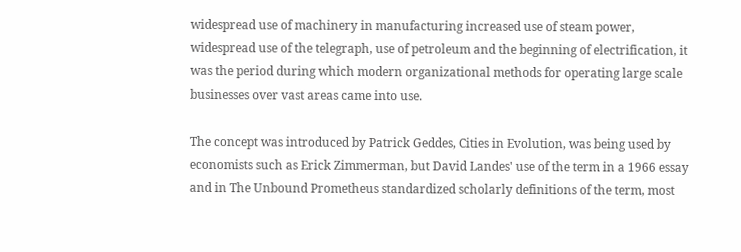widespread use of machinery in manufacturing increased use of steam power, widespread use of the telegraph, use of petroleum and the beginning of electrification, it was the period during which modern organizational methods for operating large scale businesses over vast areas came into use.

The concept was introduced by Patrick Geddes, Cities in Evolution, was being used by economists such as Erick Zimmerman, but David Landes' use of the term in a 1966 essay and in The Unbound Prometheus standardized scholarly definitions of the term, most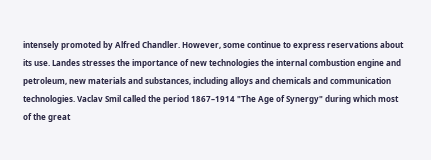intensely promoted by Alfred Chandler. However, some continue to express reservations about its use. Landes stresses the importance of new technologies the internal combustion engine and petroleum, new materials and substances, including alloys and chemicals and communication technologies. Vaclav Smil called the period 1867–1914 "The Age of Synergy" during which most of the great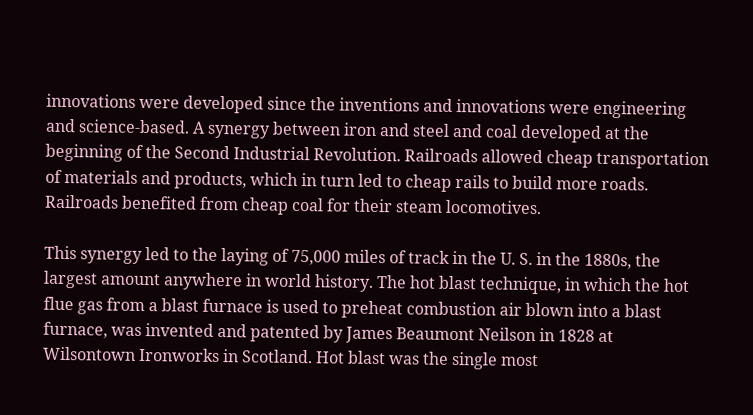innovations were developed since the inventions and innovations were engineering and science-based. A synergy between iron and steel and coal developed at the beginning of the Second Industrial Revolution. Railroads allowed cheap transportation of materials and products, which in turn led to cheap rails to build more roads. Railroads benefited from cheap coal for their steam locomotives.

This synergy led to the laying of 75,000 miles of track in the U. S. in the 1880s, the largest amount anywhere in world history. The hot blast technique, in which the hot flue gas from a blast furnace is used to preheat combustion air blown into a blast furnace, was invented and patented by James Beaumont Neilson in 1828 at Wilsontown Ironworks in Scotland. Hot blast was the single most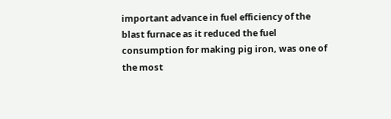important advance in fuel efficiency of the blast furnace as it reduced the fuel consumption for making pig iron, was one of the most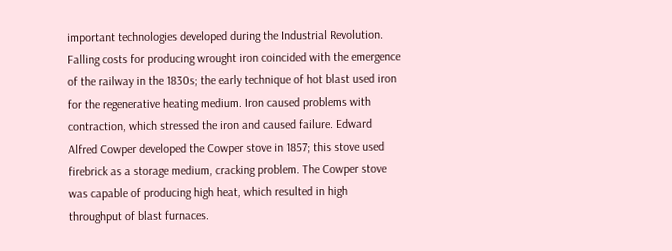important technologies developed during the Industrial Revolution. Falling costs for producing wrought iron coincided with the emergence of the railway in the 1830s; the early technique of hot blast used iron for the regenerative heating medium. Iron caused problems with contraction, which stressed the iron and caused failure. Edward Alfred Cowper developed the Cowper stove in 1857; this stove used firebrick as a storage medium, cracking problem. The Cowper stove was capable of producing high heat, which resulted in high throughput of blast furnaces.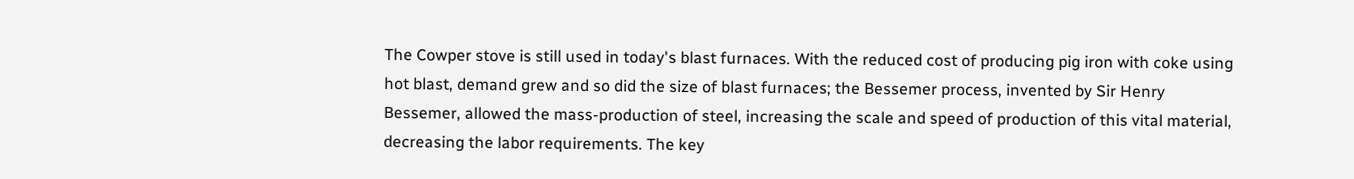The Cowper stove is still used in today's blast furnaces. With the reduced cost of producing pig iron with coke using hot blast, demand grew and so did the size of blast furnaces; the Bessemer process, invented by Sir Henry Bessemer, allowed the mass-production of steel, increasing the scale and speed of production of this vital material, decreasing the labor requirements. The key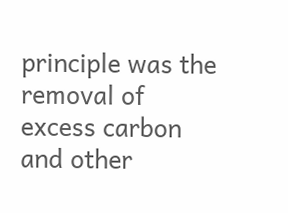principle was the removal of excess carbon and other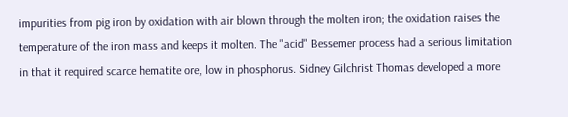impurities from pig iron by oxidation with air blown through the molten iron; the oxidation raises the temperature of the iron mass and keeps it molten. The "acid" Bessemer process had a serious limitation in that it required scarce hematite ore, low in phosphorus. Sidney Gilchrist Thomas developed a more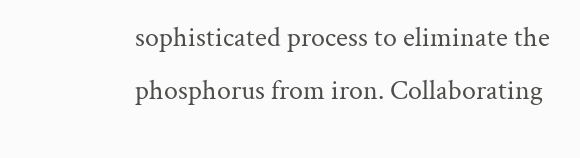sophisticated process to eliminate the phosphorus from iron. Collaborating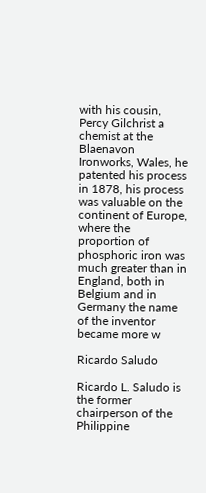with his cousin, Percy Gilchrist a chemist at the Blaenavon Ironworks, Wales, he patented his process in 1878, his process was valuable on the continent of Europe, where the proportion of phosphoric iron was much greater than in England, both in Belgium and in Germany the name of the inventor became more w

Ricardo Saludo

Ricardo L. Saludo is the former chairperson of the Philippine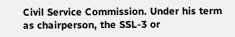Civil Service Commission. Under his term as chairperson, the SSL-3 or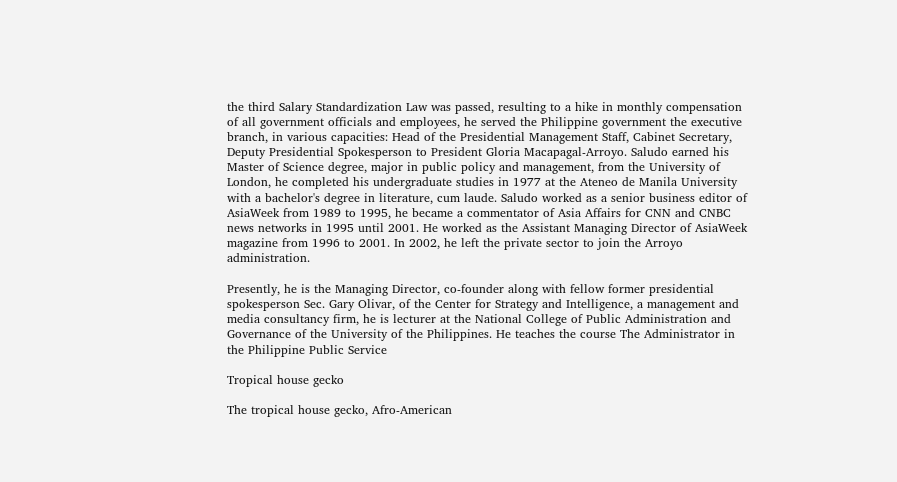the third Salary Standardization Law was passed, resulting to a hike in monthly compensation of all government officials and employees, he served the Philippine government the executive branch, in various capacities: Head of the Presidential Management Staff, Cabinet Secretary, Deputy Presidential Spokesperson to President Gloria Macapagal-Arroyo. Saludo earned his Master of Science degree, major in public policy and management, from the University of London, he completed his undergraduate studies in 1977 at the Ateneo de Manila University with a bachelor's degree in literature, cum laude. Saludo worked as a senior business editor of AsiaWeek from 1989 to 1995, he became a commentator of Asia Affairs for CNN and CNBC news networks in 1995 until 2001. He worked as the Assistant Managing Director of AsiaWeek magazine from 1996 to 2001. In 2002, he left the private sector to join the Arroyo administration.

Presently, he is the Managing Director, co-founder along with fellow former presidential spokesperson Sec. Gary Olivar, of the Center for Strategy and Intelligence, a management and media consultancy firm, he is lecturer at the National College of Public Administration and Governance of the University of the Philippines. He teaches the course The Administrator in the Philippine Public Service

Tropical house gecko

The tropical house gecko, Afro-American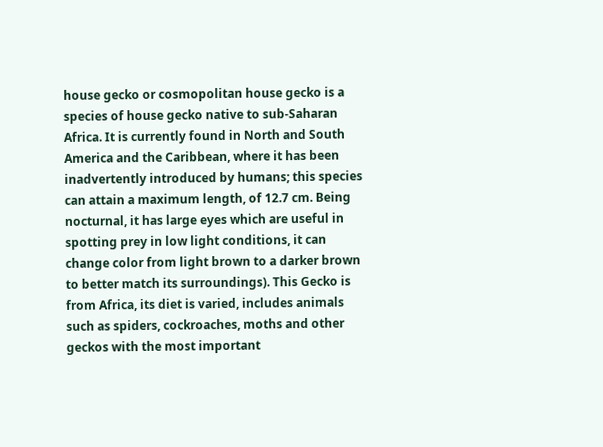house gecko or cosmopolitan house gecko is a species of house gecko native to sub-Saharan Africa. It is currently found in North and South America and the Caribbean, where it has been inadvertently introduced by humans; this species can attain a maximum length, of 12.7 cm. Being nocturnal, it has large eyes which are useful in spotting prey in low light conditions, it can change color from light brown to a darker brown to better match its surroundings). This Gecko is from Africa, its diet is varied, includes animals such as spiders, cockroaches, moths and other geckos with the most important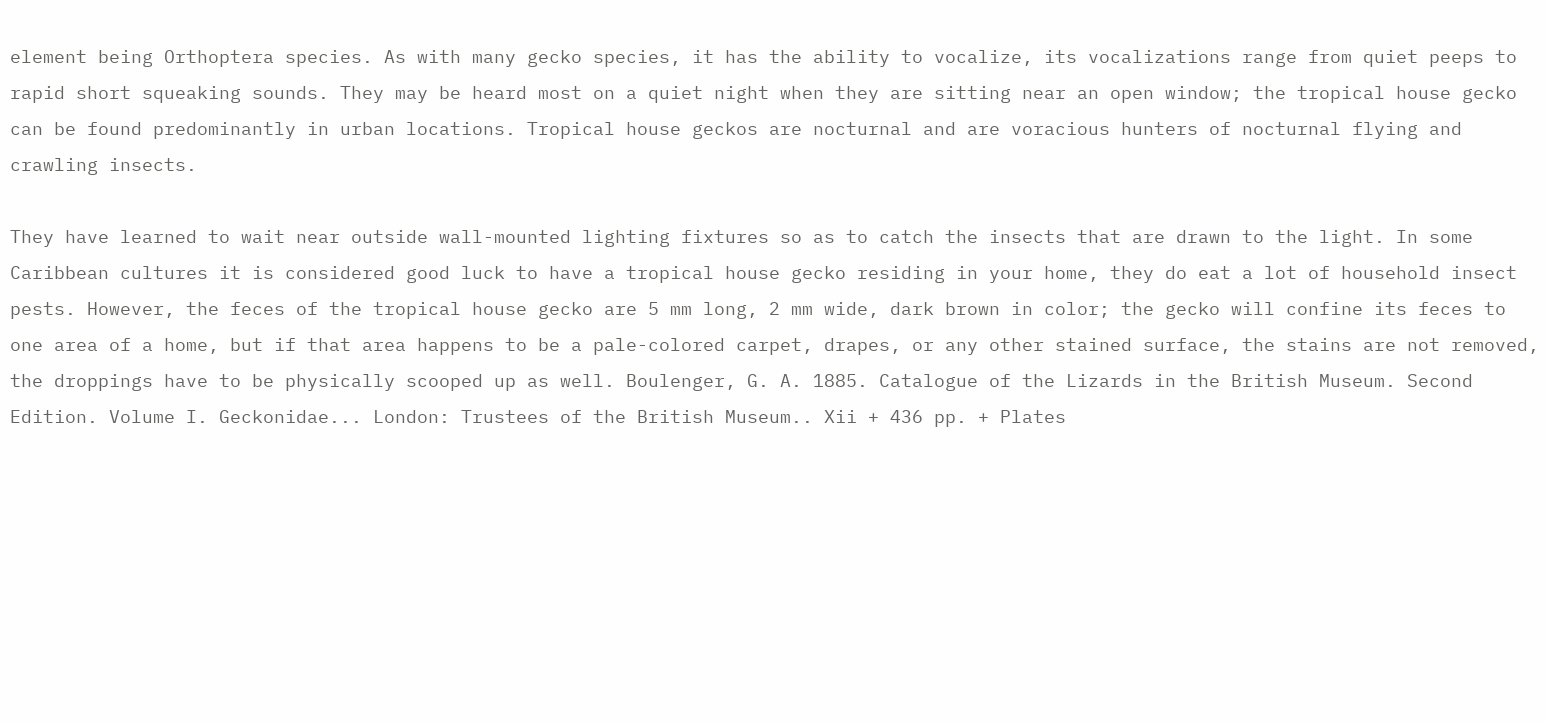element being Orthoptera species. As with many gecko species, it has the ability to vocalize, its vocalizations range from quiet peeps to rapid short squeaking sounds. They may be heard most on a quiet night when they are sitting near an open window; the tropical house gecko can be found predominantly in urban locations. Tropical house geckos are nocturnal and are voracious hunters of nocturnal flying and crawling insects.

They have learned to wait near outside wall-mounted lighting fixtures so as to catch the insects that are drawn to the light. In some Caribbean cultures it is considered good luck to have a tropical house gecko residing in your home, they do eat a lot of household insect pests. However, the feces of the tropical house gecko are 5 mm long, 2 mm wide, dark brown in color; the gecko will confine its feces to one area of a home, but if that area happens to be a pale-colored carpet, drapes, or any other stained surface, the stains are not removed, the droppings have to be physically scooped up as well. Boulenger, G. A. 1885. Catalogue of the Lizards in the British Museum. Second Edition. Volume I. Geckonidae... London: Trustees of the British Museum.. Xii + 436 pp. + Plates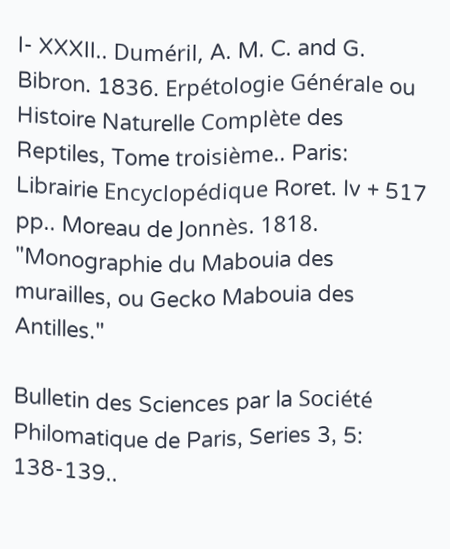I- XXXII.. Duméril, A. M. C. and G. Bibron. 1836. Erpétologie Générale ou Histoire Naturelle Complète des Reptiles, Tome troisième.. Paris: Librairie Encyclopédique Roret. Iv + 517 pp.. Moreau de Jonnès. 1818. "Monographie du Mabouia des murailles, ou Gecko Mabouia des Antilles."

Bulletin des Sciences par la Société Philomatique de Paris, Series 3, 5: 138-139..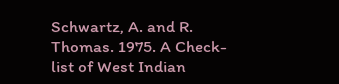Schwartz, A. and R. Thomas. 1975. A Check-list of West Indian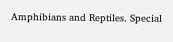Amphibians and Reptiles. Special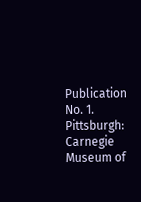Publication No. 1. Pittsburgh: Carnegie Museum of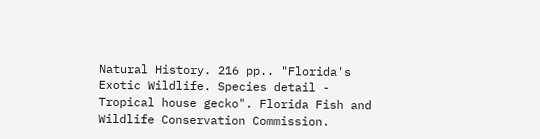Natural History. 216 pp.. "Florida's Exotic Wildlife. Species detail - Tropical house gecko". Florida Fish and Wildlife Conservation Commission.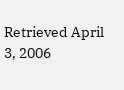Retrieved April 3, 2006